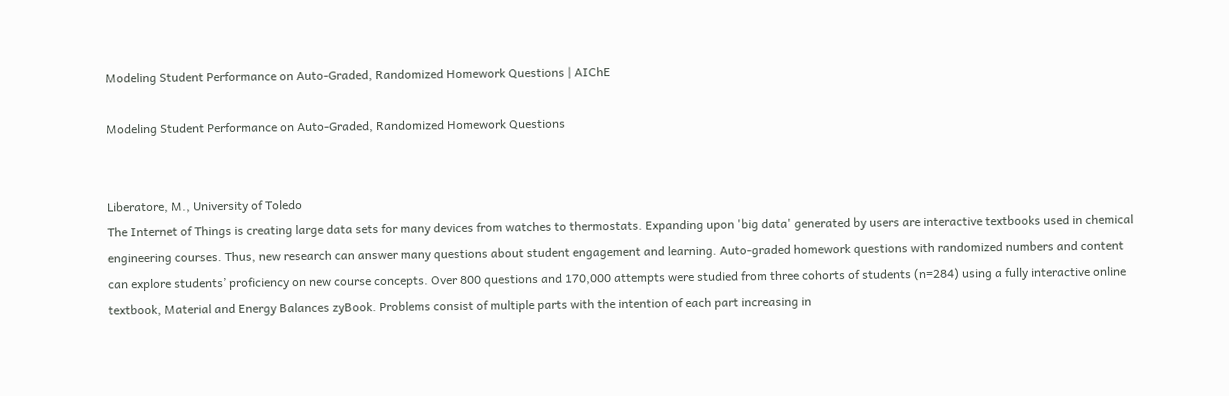Modeling Student Performance on Auto-Graded, Randomized Homework Questions | AIChE

Modeling Student Performance on Auto-Graded, Randomized Homework Questions


Liberatore, M., University of Toledo
The Internet of Things is creating large data sets for many devices from watches to thermostats. Expanding upon 'big data' generated by users are interactive textbooks used in chemical engineering courses. Thus, new research can answer many questions about student engagement and learning. Auto-graded homework questions with randomized numbers and content can explore students’ proficiency on new course concepts. Over 800 questions and 170,000 attempts were studied from three cohorts of students (n=284) using a fully interactive online textbook, Material and Energy Balances zyBook. Problems consist of multiple parts with the intention of each part increasing in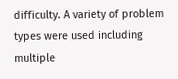difficulty. A variety of problem types were used including multiple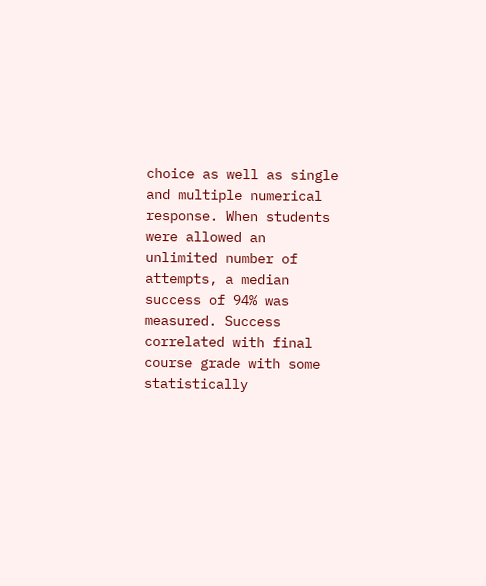choice as well as single and multiple numerical response. When students were allowed an unlimited number of attempts, a median success of 94% was measured. Success correlated with final course grade with some statistically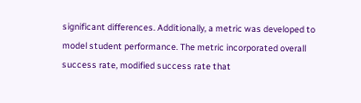significant differences. Additionally, a metric was developed to model student performance. The metric incorporated overall success rate, modified success rate that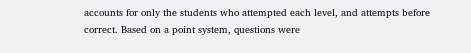accounts for only the students who attempted each level, and attempts before correct. Based on a point system, questions were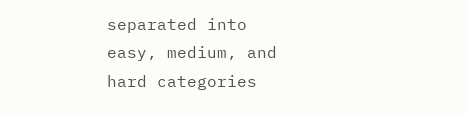separated into easy, medium, and hard categories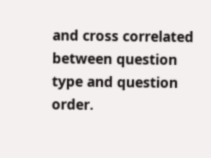and cross correlated between question type and question order.